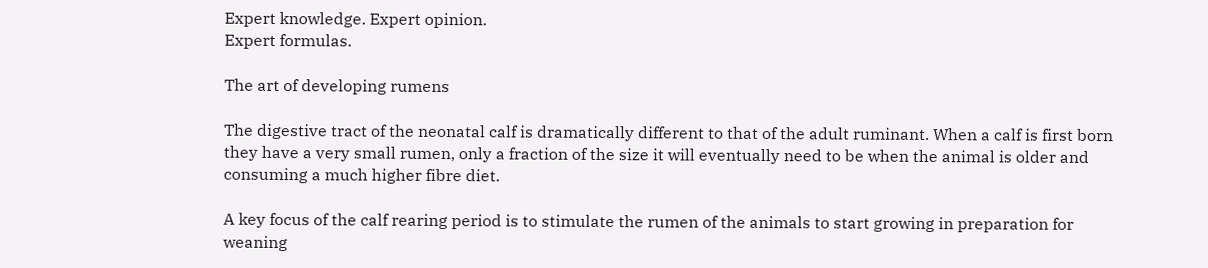Expert knowledge. Expert opinion.
Expert formulas.

The art of developing rumens

The digestive tract of the neonatal calf is dramatically different to that of the adult ruminant. When a calf is first born they have a very small rumen, only a fraction of the size it will eventually need to be when the animal is older and consuming a much higher fibre diet.

A key focus of the calf rearing period is to stimulate the rumen of the animals to start growing in preparation for weaning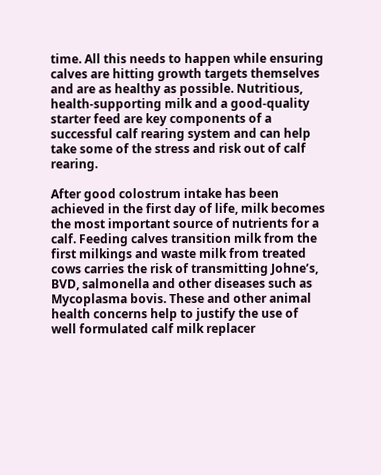time. All this needs to happen while ensuring calves are hitting growth targets themselves and are as healthy as possible. Nutritious, health-supporting milk and a good-quality starter feed are key components of a successful calf rearing system and can help take some of the stress and risk out of calf rearing.

After good colostrum intake has been achieved in the first day of life, milk becomes the most important source of nutrients for a calf. Feeding calves transition milk from the first milkings and waste milk from treated cows carries the risk of transmitting Johne’s, BVD, salmonella and other diseases such as Mycoplasma bovis. These and other animal health concerns help to justify the use of well formulated calf milk replacer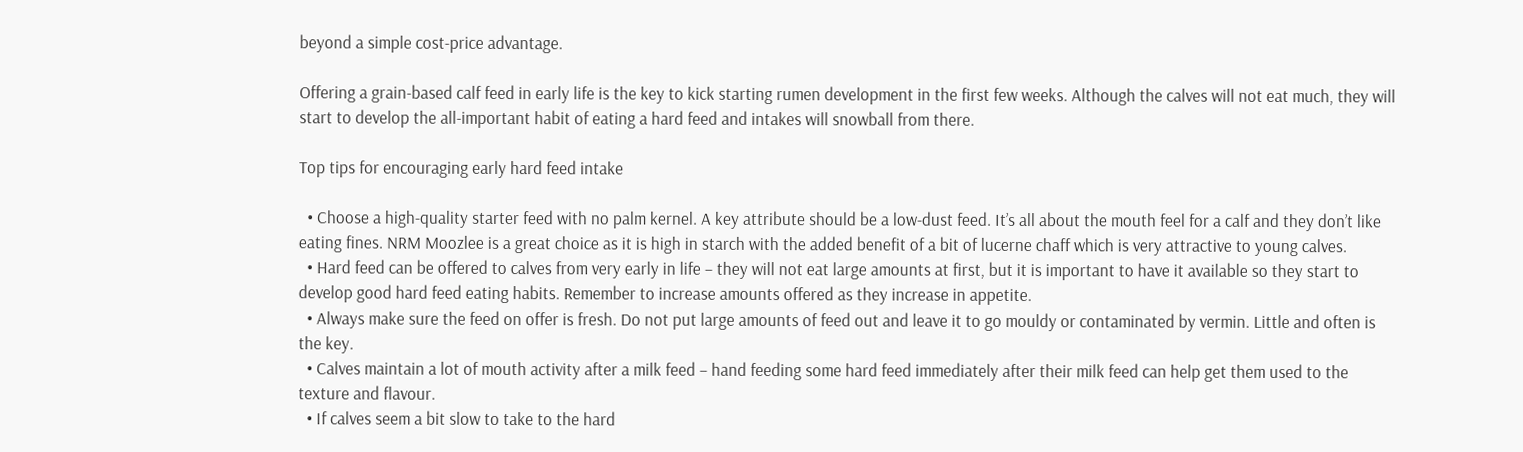beyond a simple cost-price advantage.

Offering a grain-based calf feed in early life is the key to kick starting rumen development in the first few weeks. Although the calves will not eat much, they will start to develop the all-important habit of eating a hard feed and intakes will snowball from there.

Top tips for encouraging early hard feed intake

  • Choose a high-quality starter feed with no palm kernel. A key attribute should be a low-dust feed. It’s all about the mouth feel for a calf and they don’t like eating fines. NRM Moozlee is a great choice as it is high in starch with the added benefit of a bit of lucerne chaff which is very attractive to young calves.
  • Hard feed can be offered to calves from very early in life – they will not eat large amounts at first, but it is important to have it available so they start to develop good hard feed eating habits. Remember to increase amounts offered as they increase in appetite.
  • Always make sure the feed on offer is fresh. Do not put large amounts of feed out and leave it to go mouldy or contaminated by vermin. Little and often is the key.
  • Calves maintain a lot of mouth activity after a milk feed – hand feeding some hard feed immediately after their milk feed can help get them used to the texture and flavour.
  • If calves seem a bit slow to take to the hard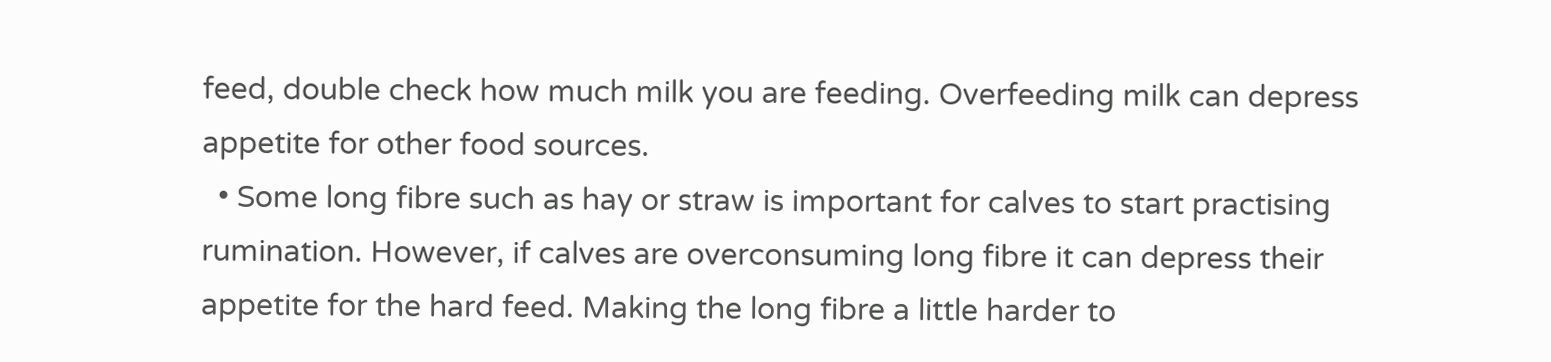feed, double check how much milk you are feeding. Overfeeding milk can depress appetite for other food sources.
  • Some long fibre such as hay or straw is important for calves to start practising rumination. However, if calves are overconsuming long fibre it can depress their appetite for the hard feed. Making the long fibre a little harder to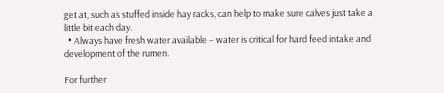get at, such as stuffed inside hay racks, can help to make sure calves just take a little bit each day.
  • Always have fresh water available – water is critical for hard feed intake and development of the rumen.

For further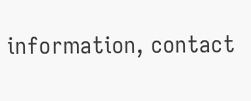information, contact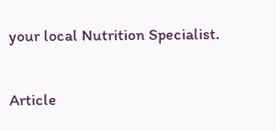your local Nutrition Specialist.

Article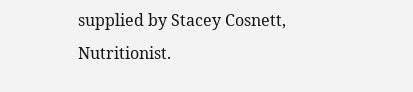supplied by Stacey Cosnett, Nutritionist.